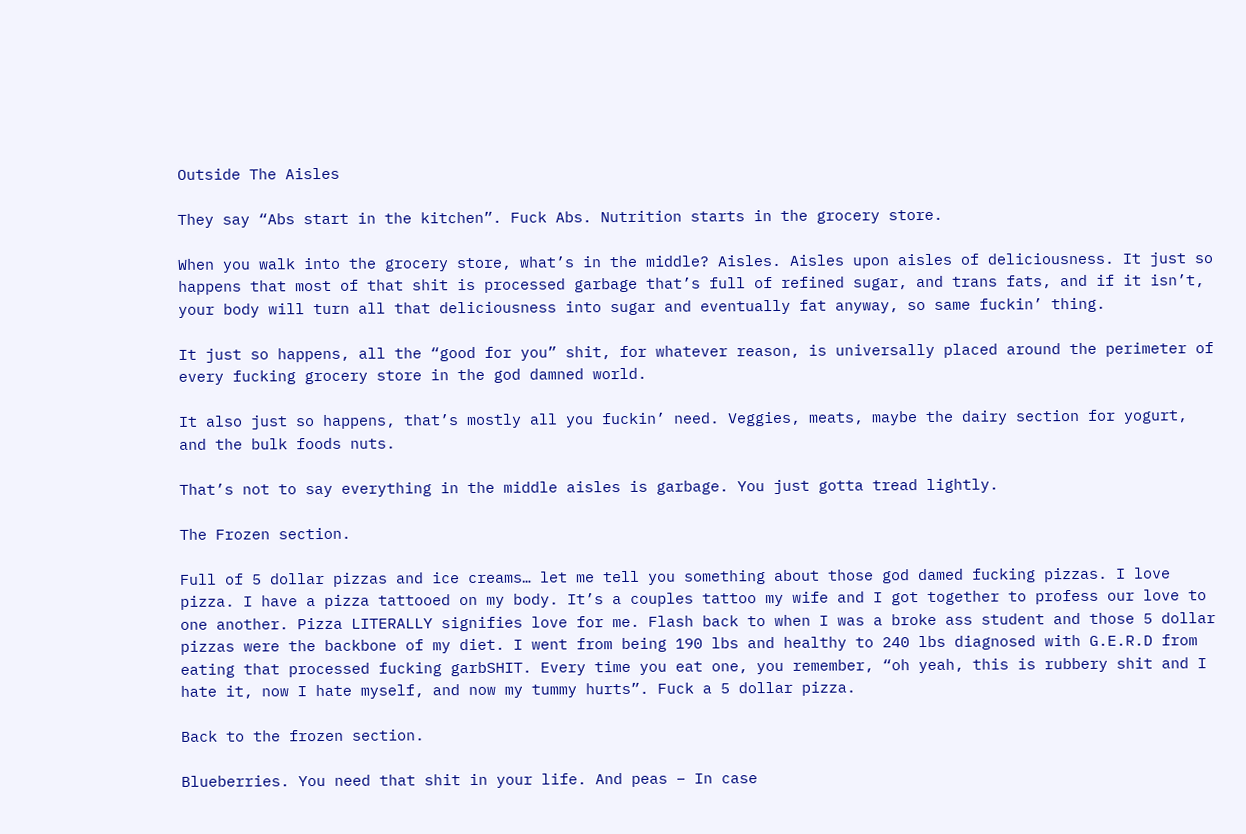Outside The Aisles

They say “Abs start in the kitchen”. Fuck Abs. Nutrition starts in the grocery store.

When you walk into the grocery store, what’s in the middle? Aisles. Aisles upon aisles of deliciousness. It just so happens that most of that shit is processed garbage that’s full of refined sugar, and trans fats, and if it isn’t, your body will turn all that deliciousness into sugar and eventually fat anyway, so same fuckin’ thing.

It just so happens, all the “good for you” shit, for whatever reason, is universally placed around the perimeter of every fucking grocery store in the god damned world.

It also just so happens, that’s mostly all you fuckin’ need. Veggies, meats, maybe the dairy section for yogurt, and the bulk foods nuts.

That’s not to say everything in the middle aisles is garbage. You just gotta tread lightly.

The Frozen section.

Full of 5 dollar pizzas and ice creams… let me tell you something about those god damed fucking pizzas. I love pizza. I have a pizza tattooed on my body. It’s a couples tattoo my wife and I got together to profess our love to one another. Pizza LITERALLY signifies love for me. Flash back to when I was a broke ass student and those 5 dollar pizzas were the backbone of my diet. I went from being 190 lbs and healthy to 240 lbs diagnosed with G.E.R.D from eating that processed fucking garbSHIT. Every time you eat one, you remember, “oh yeah, this is rubbery shit and I hate it, now I hate myself, and now my tummy hurts”. Fuck a 5 dollar pizza.

Back to the frozen section.

Blueberries. You need that shit in your life. And peas – In case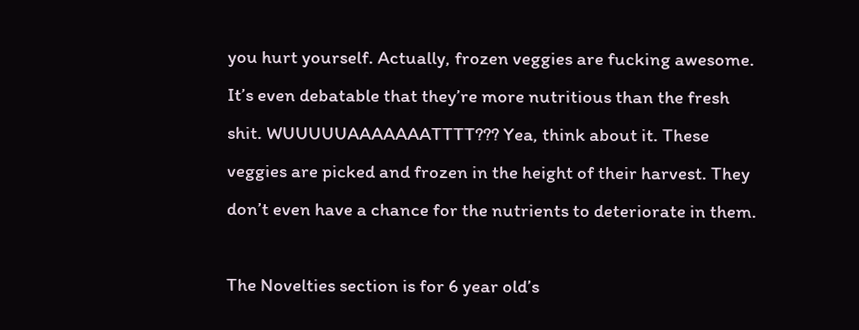you hurt yourself. Actually, frozen veggies are fucking awesome. It’s even debatable that they’re more nutritious than the fresh shit. WUUUUUAAAAAAATTTT??? Yea, think about it. These veggies are picked and frozen in the height of their harvest. They don’t even have a chance for the nutrients to deteriorate in them.

The Novelties section is for 6 year old’s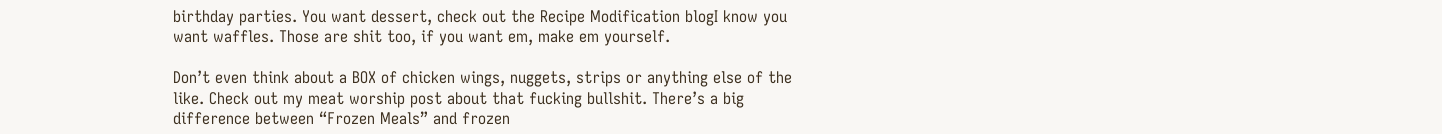birthday parties. You want dessert, check out the Recipe Modification blogI know you want waffles. Those are shit too, if you want em, make em yourself.

Don’t even think about a BOX of chicken wings, nuggets, strips or anything else of the like. Check out my meat worship post about that fucking bullshit. There’s a big difference between “Frozen Meals” and frozen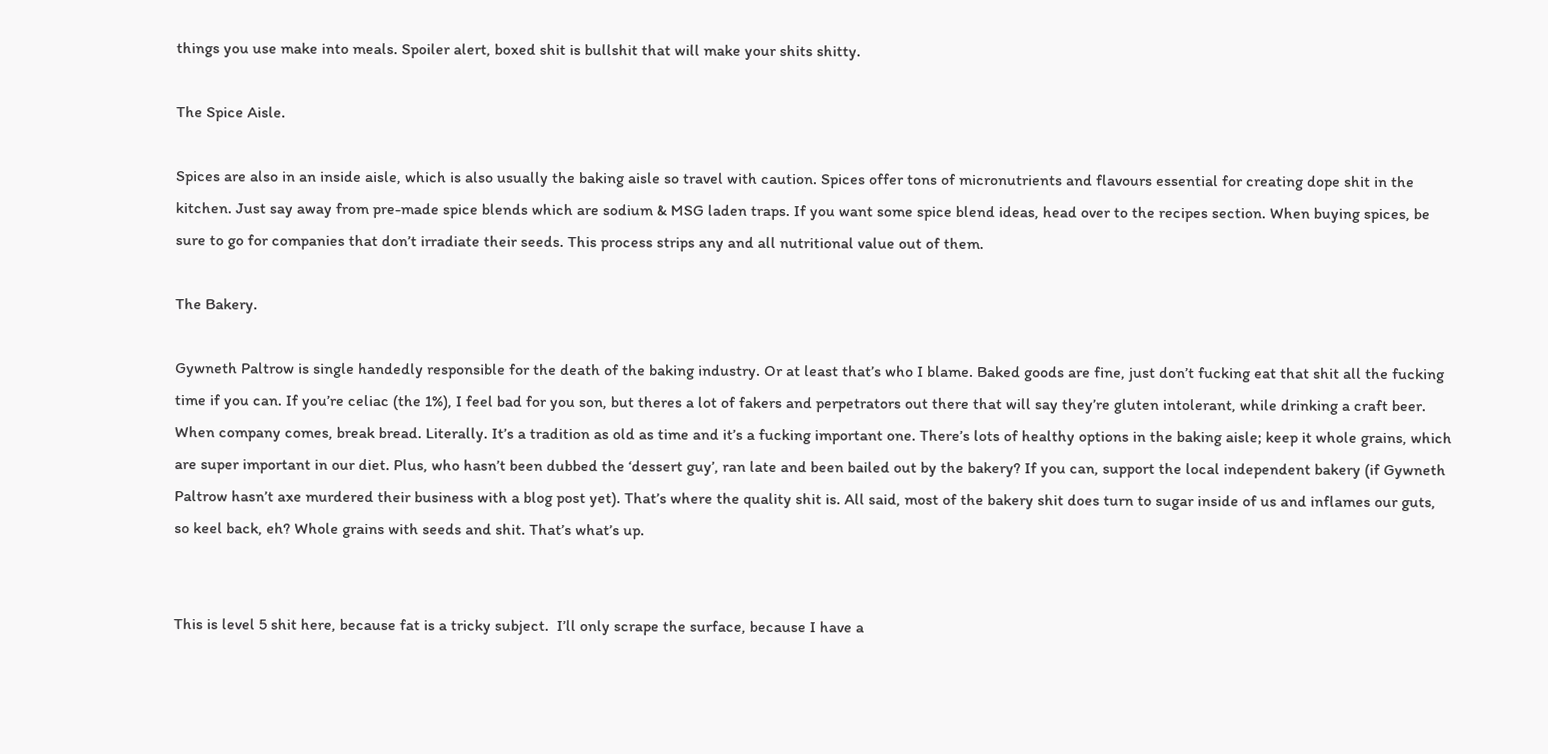things you use make into meals. Spoiler alert, boxed shit is bullshit that will make your shits shitty.

The Spice Aisle.

Spices are also in an inside aisle, which is also usually the baking aisle so travel with caution. Spices offer tons of micronutrients and flavours essential for creating dope shit in the kitchen. Just say away from pre-made spice blends which are sodium & MSG laden traps. If you want some spice blend ideas, head over to the recipes section. When buying spices, be sure to go for companies that don’t irradiate their seeds. This process strips any and all nutritional value out of them.

The Bakery.

Gywneth Paltrow is single handedly responsible for the death of the baking industry. Or at least that’s who I blame. Baked goods are fine, just don’t fucking eat that shit all the fucking time if you can. If you’re celiac (the 1%), I feel bad for you son, but theres a lot of fakers and perpetrators out there that will say they’re gluten intolerant, while drinking a craft beer. When company comes, break bread. Literally. It’s a tradition as old as time and it’s a fucking important one. There’s lots of healthy options in the baking aisle; keep it whole grains, which are super important in our diet. Plus, who hasn’t been dubbed the ‘dessert guy’, ran late and been bailed out by the bakery? If you can, support the local independent bakery (if Gywneth Paltrow hasn’t axe murdered their business with a blog post yet). That’s where the quality shit is. All said, most of the bakery shit does turn to sugar inside of us and inflames our guts, so keel back, eh? Whole grains with seeds and shit. That’s what’s up.


This is level 5 shit here, because fat is a tricky subject.  I’ll only scrape the surface, because I have a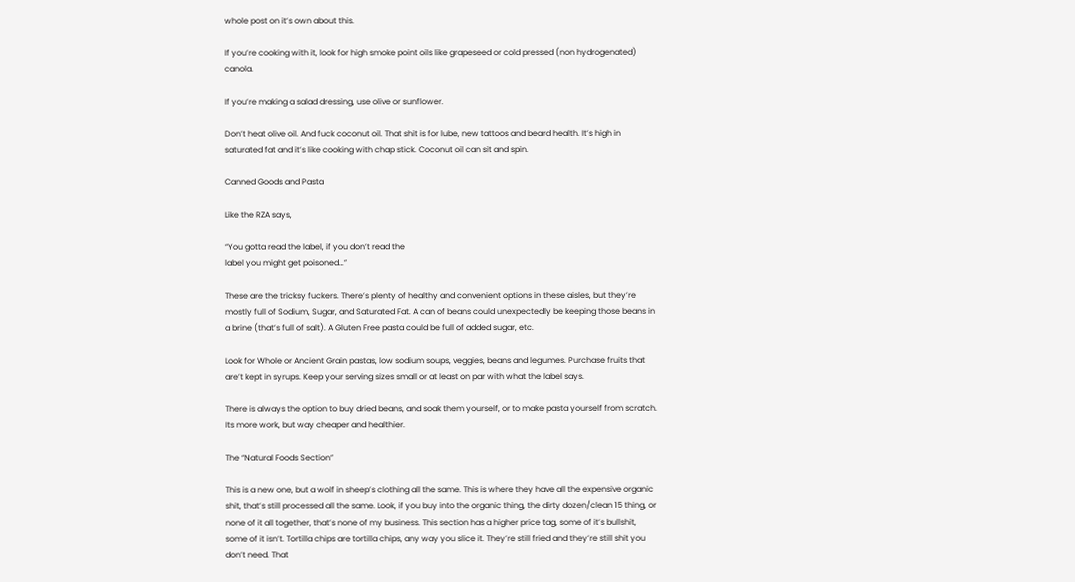whole post on it’s own about this.

If you’re cooking with it, look for high smoke point oils like grapeseed or cold pressed (non hydrogenated) canola.

If you’re making a salad dressing, use olive or sunflower.

Don’t heat olive oil. And fuck coconut oil. That shit is for lube, new tattoos and beard health. It’s high in saturated fat and it’s like cooking with chap stick. Coconut oil can sit and spin.

Canned Goods and Pasta

Like the RZA says,

“You gotta read the label, if you don’t read the
label you might get poisoned…”

These are the tricksy fuckers. There’s plenty of healthy and convenient options in these aisles, but they’re mostly full of Sodium, Sugar, and Saturated Fat. A can of beans could unexpectedly be keeping those beans in a brine (that’s full of salt). A Gluten Free pasta could be full of added sugar, etc.

Look for Whole or Ancient Grain pastas, low sodium soups, veggies, beans and legumes. Purchase fruits that are’t kept in syrups. Keep your serving sizes small or at least on par with what the label says.

There is always the option to buy dried beans, and soak them yourself, or to make pasta yourself from scratch. Its more work, but way cheaper and healthier.

The “Natural Foods Section”

This is a new one, but a wolf in sheep’s clothing all the same. This is where they have all the expensive organic shit, that’s still processed all the same. Look, if you buy into the organic thing, the dirty dozen/clean 15 thing, or none of it all together, that’s none of my business. This section has a higher price tag, some of it’s bullshit, some of it isn’t. Tortilla chips are tortilla chips, any way you slice it. They’re still fried and they’re still shit you don’t need. That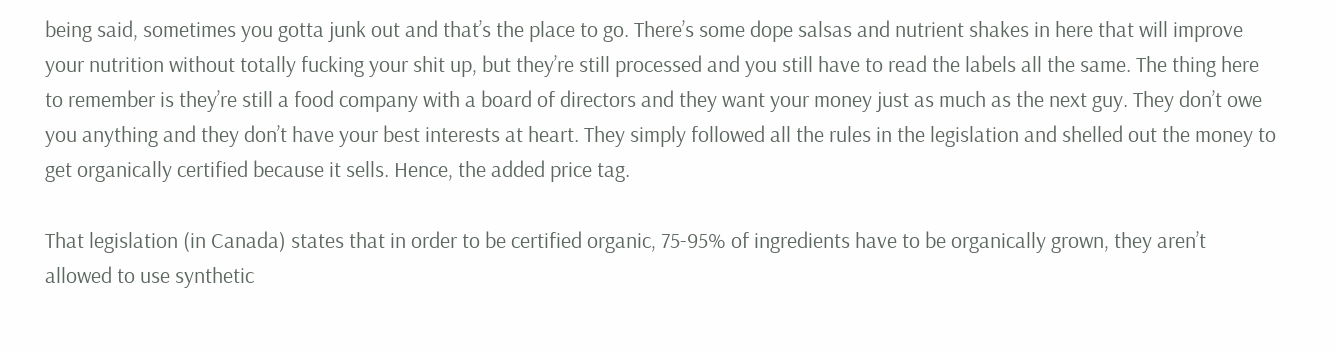being said, sometimes you gotta junk out and that’s the place to go. There’s some dope salsas and nutrient shakes in here that will improve your nutrition without totally fucking your shit up, but they’re still processed and you still have to read the labels all the same. The thing here to remember is they’re still a food company with a board of directors and they want your money just as much as the next guy. They don’t owe you anything and they don’t have your best interests at heart. They simply followed all the rules in the legislation and shelled out the money to get organically certified because it sells. Hence, the added price tag.

That legislation (in Canada) states that in order to be certified organic, 75-95% of ingredients have to be organically grown, they aren’t allowed to use synthetic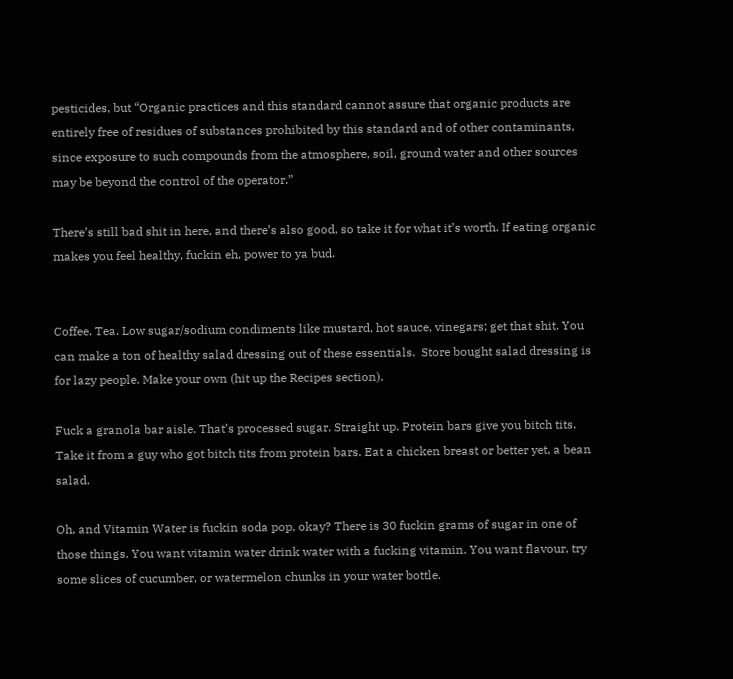pesticides, but “Organic practices and this standard cannot assure that organic products are entirely free of residues of substances prohibited by this standard and of other contaminants, since exposure to such compounds from the atmosphere, soil, ground water and other sources may be beyond the control of the operator.”

There’s still bad shit in here, and there’s also good, so take it for what it’s worth. If eating organic makes you feel healthy, fuckin eh, power to ya bud.


Coffee. Tea. Low sugar/sodium condiments like mustard, hot sauce, vinegars; get that shit. You can make a ton of healthy salad dressing out of these essentials.  Store bought salad dressing is for lazy people. Make your own (hit up the Recipes section).

Fuck a granola bar aisle. That’s processed sugar. Straight up. Protein bars give you bitch tits. Take it from a guy who got bitch tits from protein bars. Eat a chicken breast or better yet, a bean salad.

Oh, and Vitamin Water is fuckin soda pop, okay? There is 30 fuckin grams of sugar in one of those things. You want vitamin water drink water with a fucking vitamin. You want flavour, try some slices of cucumber, or watermelon chunks in your water bottle.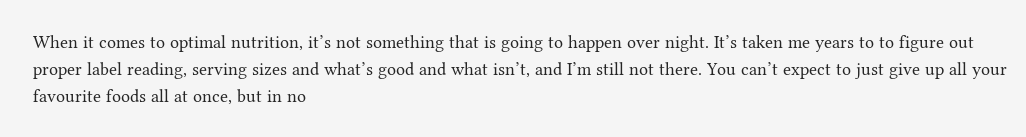When it comes to optimal nutrition, it’s not something that is going to happen over night. It’s taken me years to to figure out proper label reading, serving sizes and what’s good and what isn’t, and I’m still not there. You can’t expect to just give up all your favourite foods all at once, but in no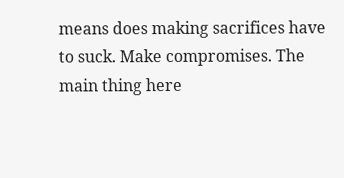means does making sacrifices have to suck. Make compromises. The main thing here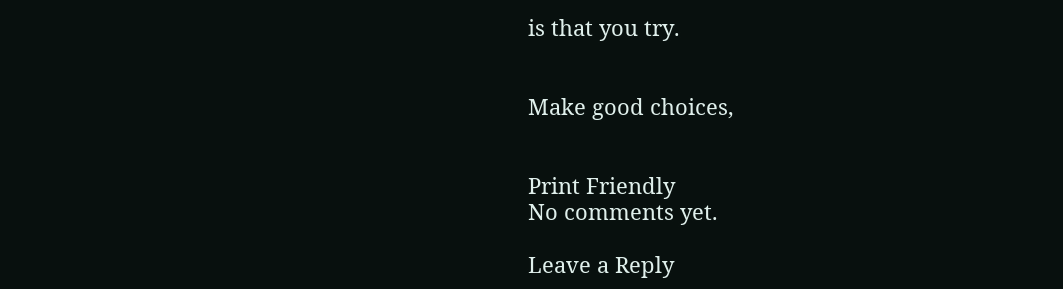is that you try.


Make good choices,


Print Friendly
No comments yet.

Leave a Reply